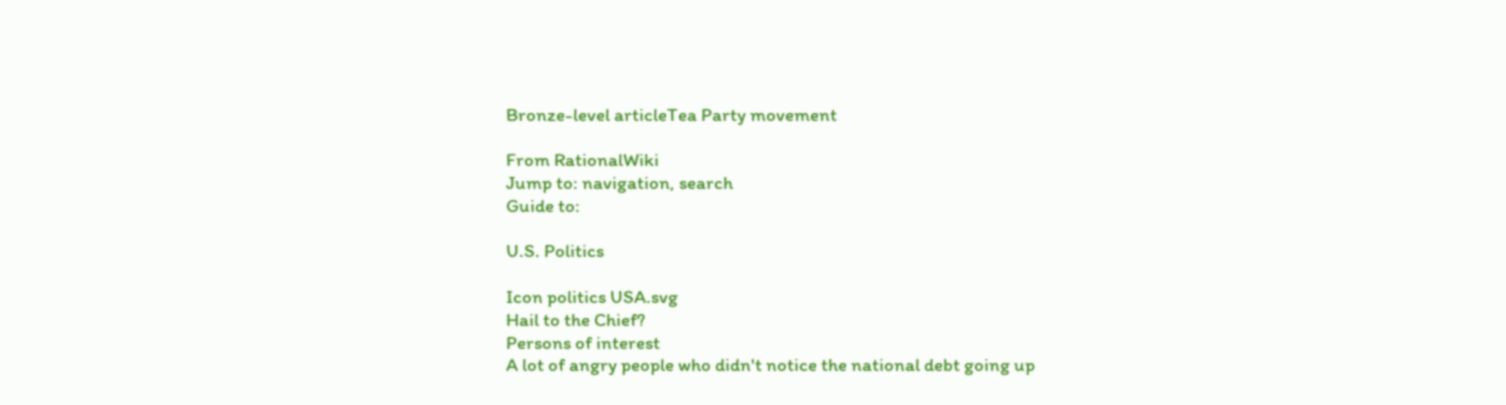Bronze-level articleTea Party movement

From RationalWiki
Jump to: navigation, search
Guide to:

U.S. Politics

Icon politics USA.svg
Hail to the Chief?
Persons of interest
A lot of angry people who didn't notice the national debt going up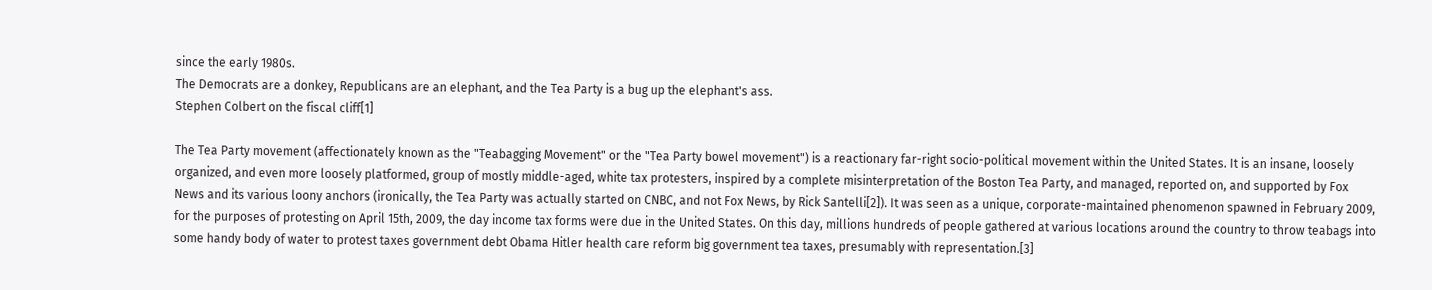since the early 1980s.
The Democrats are a donkey, Republicans are an elephant, and the Tea Party is a bug up the elephant's ass.
Stephen Colbert on the fiscal cliff[1]

The Tea Party movement (affectionately known as the "Teabagging Movement" or the "Tea Party bowel movement") is a reactionary far-right socio-political movement within the United States. It is an insane, loosely organized, and even more loosely platformed, group of mostly middle-aged, white tax protesters, inspired by a complete misinterpretation of the Boston Tea Party, and managed, reported on, and supported by Fox News and its various loony anchors (ironically, the Tea Party was actually started on CNBC, and not Fox News, by Rick Santelli[2]). It was seen as a unique, corporate-maintained phenomenon spawned in February 2009, for the purposes of protesting on April 15th, 2009, the day income tax forms were due in the United States. On this day, millions hundreds of people gathered at various locations around the country to throw teabags into some handy body of water to protest taxes government debt Obama Hitler health care reform big government tea taxes, presumably with representation.[3]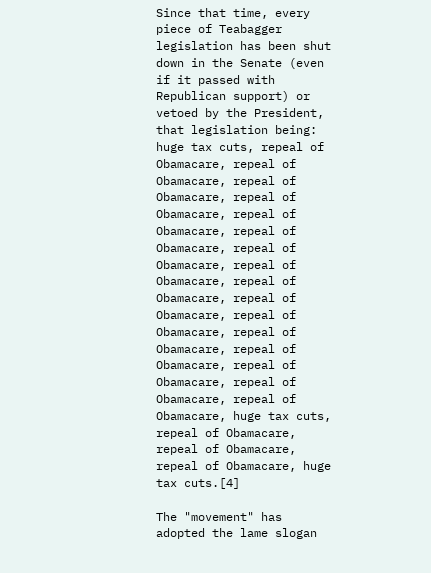Since that time, every piece of Teabagger legislation has been shut down in the Senate (even if it passed with Republican support) or vetoed by the President, that legislation being: huge tax cuts, repeal of Obamacare, repeal of Obamacare, repeal of Obamacare, repeal of Obamacare, repeal of Obamacare, repeal of Obamacare, repeal of Obamacare, repeal of Obamacare, repeal of Obamacare, repeal of Obamacare, repeal of Obamacare, repeal of Obamacare, repeal of Obamacare, repeal of Obamacare, repeal of Obamacare, repeal of Obamacare, huge tax cuts, repeal of Obamacare, repeal of Obamacare, repeal of Obamacare, huge tax cuts.[4]

The "movement" has adopted the lame slogan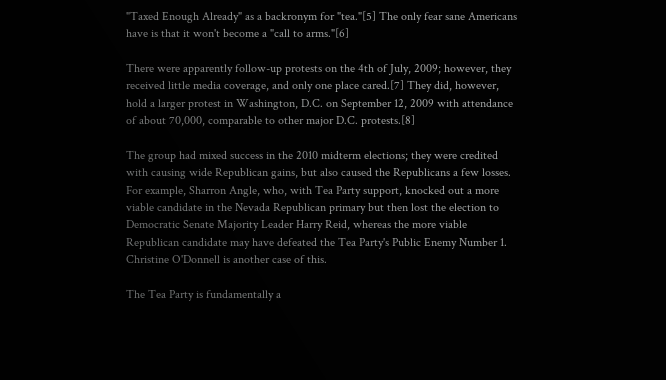"Taxed Enough Already" as a backronym for "tea."[5] The only fear sane Americans have is that it won't become a "call to arms."[6]

There were apparently follow-up protests on the 4th of July, 2009; however, they received little media coverage, and only one place cared.[7] They did, however, hold a larger protest in Washington, D.C. on September 12, 2009 with attendance of about 70,000, comparable to other major D.C. protests.[8]

The group had mixed success in the 2010 midterm elections; they were credited with causing wide Republican gains, but also caused the Republicans a few losses. For example, Sharron Angle, who, with Tea Party support, knocked out a more viable candidate in the Nevada Republican primary but then lost the election to Democratic Senate Majority Leader Harry Reid, whereas the more viable Republican candidate may have defeated the Tea Party's Public Enemy Number 1. Christine O'Donnell is another case of this.

The Tea Party is fundamentally a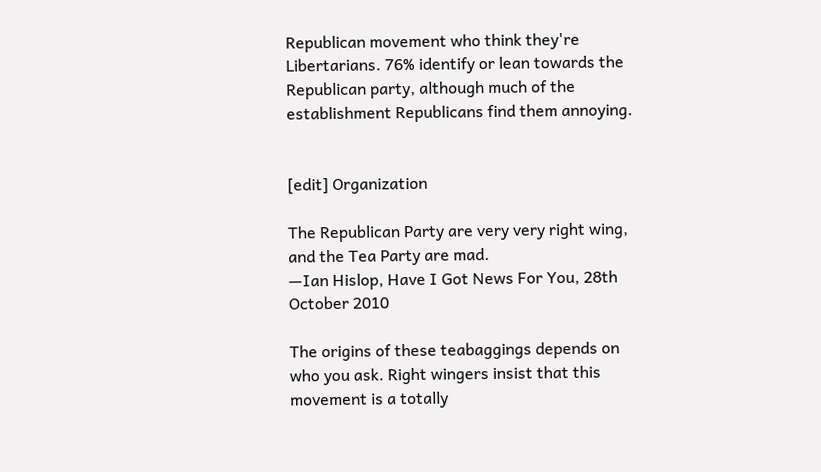Republican movement who think they're Libertarians. 76% identify or lean towards the Republican party, although much of the establishment Republicans find them annoying.


[edit] Organization

The Republican Party are very very right wing, and the Tea Party are mad.
—Ian Hislop, Have I Got News For You, 28th October 2010

The origins of these teabaggings depends on who you ask. Right wingers insist that this movement is a totally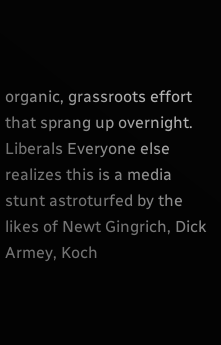organic, grassroots effort that sprang up overnight. Liberals Everyone else realizes this is a media stunt astroturfed by the likes of Newt Gingrich, Dick Armey, Koch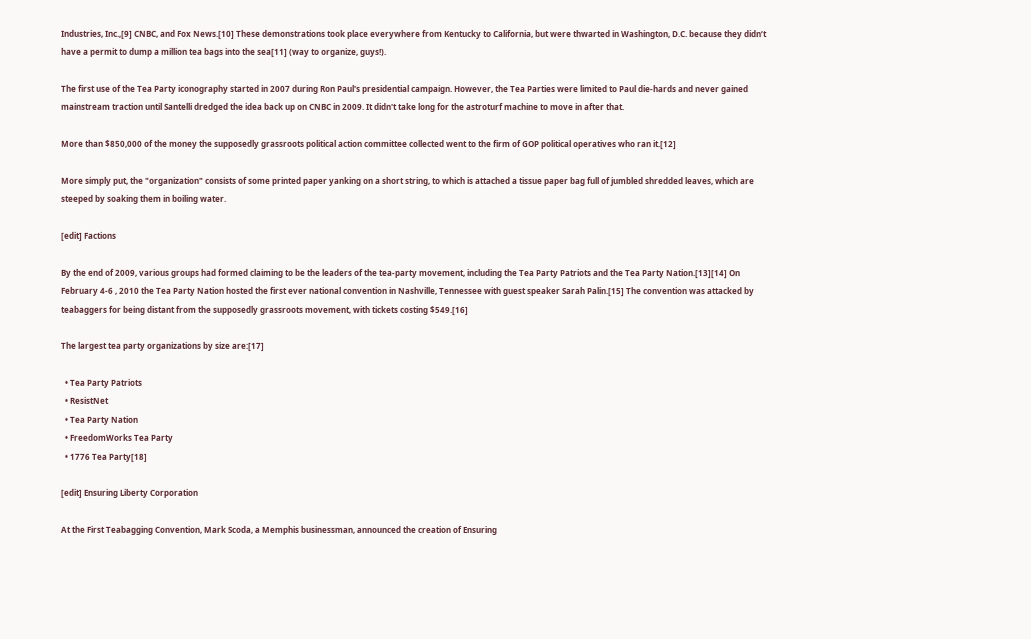Industries, Inc.,[9] CNBC, and Fox News.[10] These demonstrations took place everywhere from Kentucky to California, but were thwarted in Washington, D.C. because they didn’t have a permit to dump a million tea bags into the sea[11] (way to organize, guys!).

The first use of the Tea Party iconography started in 2007 during Ron Paul's presidential campaign. However, the Tea Parties were limited to Paul die-hards and never gained mainstream traction until Santelli dredged the idea back up on CNBC in 2009. It didn't take long for the astroturf machine to move in after that.

More than $850,000 of the money the supposedly grassroots political action committee collected went to the firm of GOP political operatives who ran it.[12]

More simply put, the "organization" consists of some printed paper yanking on a short string, to which is attached a tissue paper bag full of jumbled shredded leaves, which are steeped by soaking them in boiling water.

[edit] Factions

By the end of 2009, various groups had formed claiming to be the leaders of the tea-party movement, including the Tea Party Patriots and the Tea Party Nation.[13][14] On February 4-6 , 2010 the Tea Party Nation hosted the first ever national convention in Nashville, Tennessee with guest speaker Sarah Palin.[15] The convention was attacked by teabaggers for being distant from the supposedly grassroots movement, with tickets costing $549.[16]

The largest tea party organizations by size are:[17]

  • Tea Party Patriots
  • ResistNet
  • Tea Party Nation
  • FreedomWorks Tea Party
  • 1776 Tea Party[18]

[edit] Ensuring Liberty Corporation

At the First Teabagging Convention, Mark Scoda, a Memphis businessman, announced the creation of Ensuring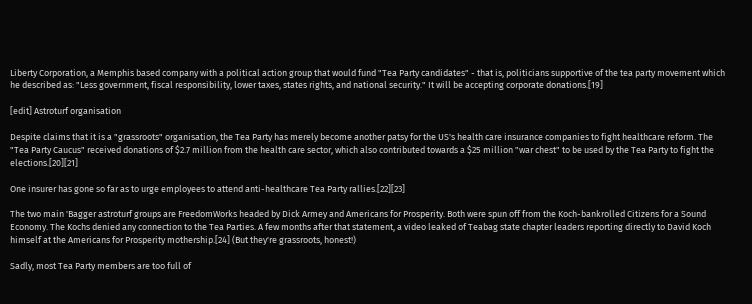Liberty Corporation, a Memphis based company with a political action group that would fund "Tea Party candidates" - that is, politicians supportive of the tea party movement which he described as: "Less government, fiscal responsibility, lower taxes, states rights, and national security." It will be accepting corporate donations.[19]

[edit] Astroturf organisation

Despite claims that it is a "grassroots" organisation, the Tea Party has merely become another patsy for the US's health care insurance companies to fight healthcare reform. The "Tea Party Caucus" received donations of $2.7 million from the health care sector, which also contributed towards a $25 million "war chest" to be used by the Tea Party to fight the elections.[20][21]

One insurer has gone so far as to urge employees to attend anti-healthcare Tea Party rallies.[22][23]

The two main 'Bagger astroturf groups are FreedomWorks headed by Dick Armey and Americans for Prosperity. Both were spun off from the Koch-bankrolled Citizens for a Sound Economy. The Kochs denied any connection to the Tea Parties. A few months after that statement, a video leaked of Teabag state chapter leaders reporting directly to David Koch himself at the Americans for Prosperity mothership.[24] (But they're grassroots, honest!)

Sadly, most Tea Party members are too full of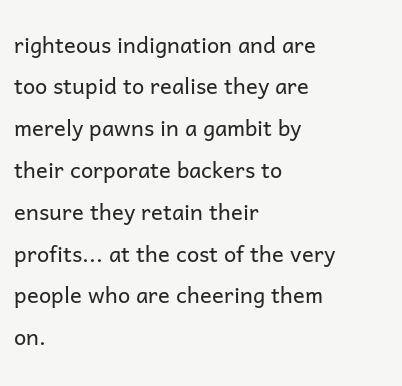righteous indignation and are too stupid to realise they are merely pawns in a gambit by their corporate backers to ensure they retain their profits... at the cost of the very people who are cheering them on.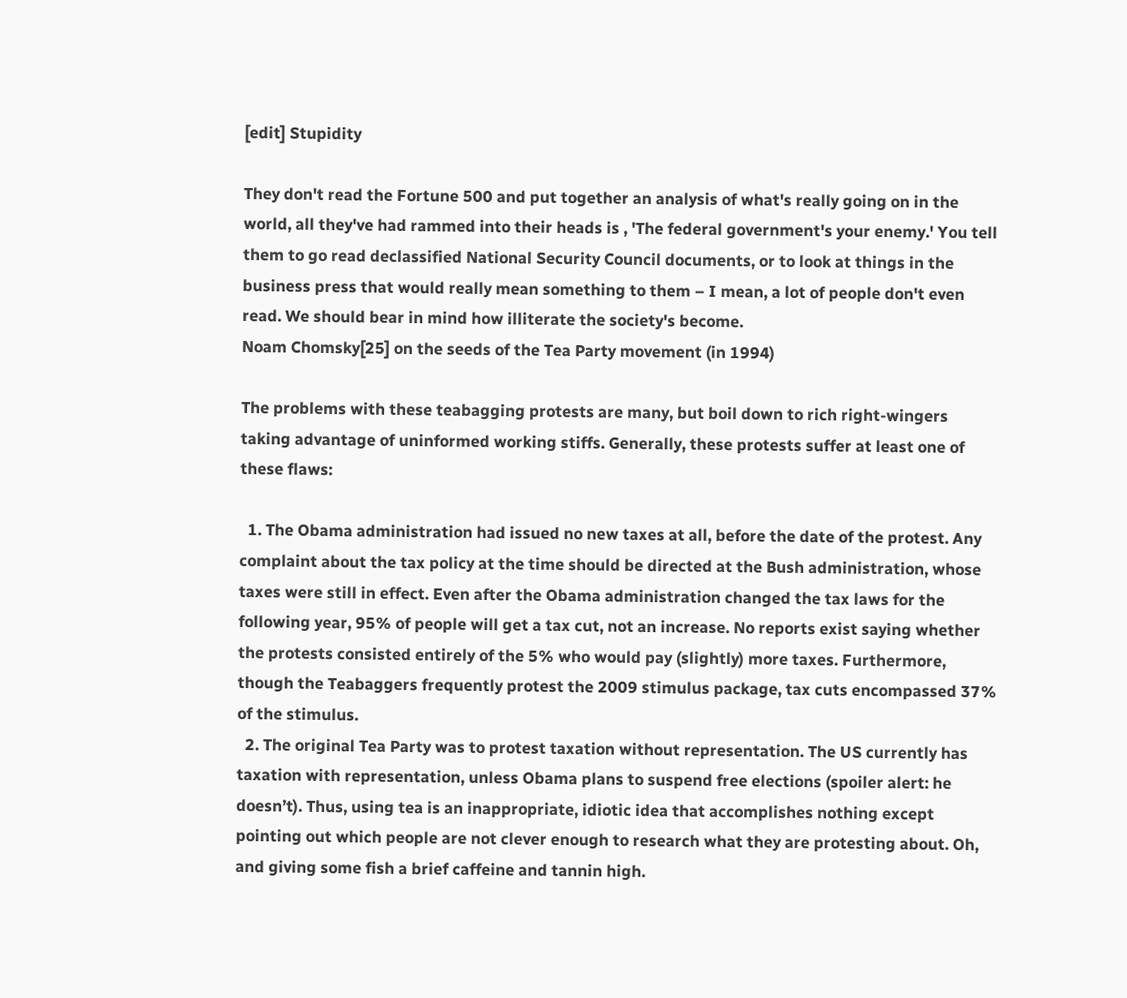[edit] Stupidity

They don't read the Fortune 500 and put together an analysis of what's really going on in the world, all they've had rammed into their heads is , 'The federal government's your enemy.' You tell them to go read declassified National Security Council documents, or to look at things in the business press that would really mean something to them – I mean, a lot of people don't even read. We should bear in mind how illiterate the society's become.
Noam Chomsky[25] on the seeds of the Tea Party movement (in 1994)

The problems with these teabagging protests are many, but boil down to rich right-wingers taking advantage of uninformed working stiffs. Generally, these protests suffer at least one of these flaws:

  1. The Obama administration had issued no new taxes at all, before the date of the protest. Any complaint about the tax policy at the time should be directed at the Bush administration, whose taxes were still in effect. Even after the Obama administration changed the tax laws for the following year, 95% of people will get a tax cut, not an increase. No reports exist saying whether the protests consisted entirely of the 5% who would pay (slightly) more taxes. Furthermore, though the Teabaggers frequently protest the 2009 stimulus package, tax cuts encompassed 37% of the stimulus.
  2. The original Tea Party was to protest taxation without representation. The US currently has taxation with representation, unless Obama plans to suspend free elections (spoiler alert: he doesn’t). Thus, using tea is an inappropriate, idiotic idea that accomplishes nothing except pointing out which people are not clever enough to research what they are protesting about. Oh, and giving some fish a brief caffeine and tannin high.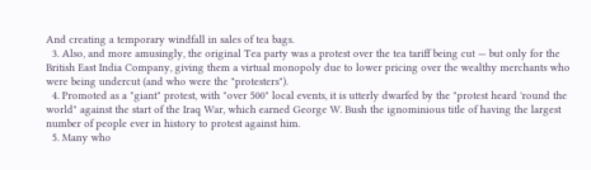And creating a temporary windfall in sales of tea bags.
  3. Also, and more amusingly, the original Tea party was a protest over the tea tariff being cut — but only for the British East India Company, giving them a virtual monopoly due to lower pricing over the wealthy merchants who were being undercut (and who were the "protesters").
  4. Promoted as a "giant" protest, with "over 500" local events, it is utterly dwarfed by the "protest heard 'round the world" against the start of the Iraq War, which earned George W. Bush the ignominious title of having the largest number of people ever in history to protest against him.
  5. Many who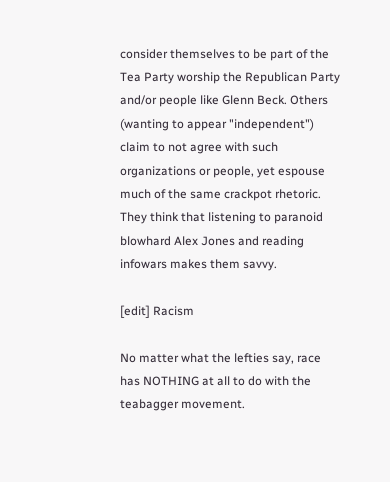consider themselves to be part of the Tea Party worship the Republican Party and/or people like Glenn Beck. Others (wanting to appear "independent") claim to not agree with such organizations or people, yet espouse much of the same crackpot rhetoric. They think that listening to paranoid blowhard Alex Jones and reading infowars makes them savvy.

[edit] Racism

No matter what the lefties say, race has NOTHING at all to do with the teabagger movement.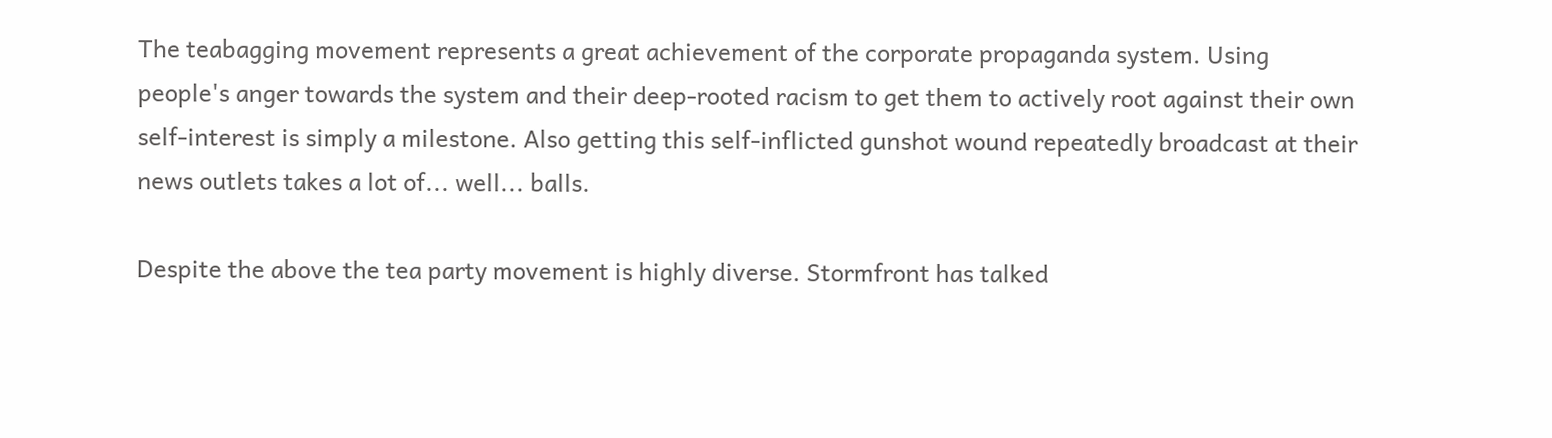The teabagging movement represents a great achievement of the corporate propaganda system. Using people's anger towards the system and their deep-rooted racism to get them to actively root against their own self-interest is simply a milestone. Also getting this self-inflicted gunshot wound repeatedly broadcast at their news outlets takes a lot of... well... balls.

Despite the above the tea party movement is highly diverse. Stormfront has talked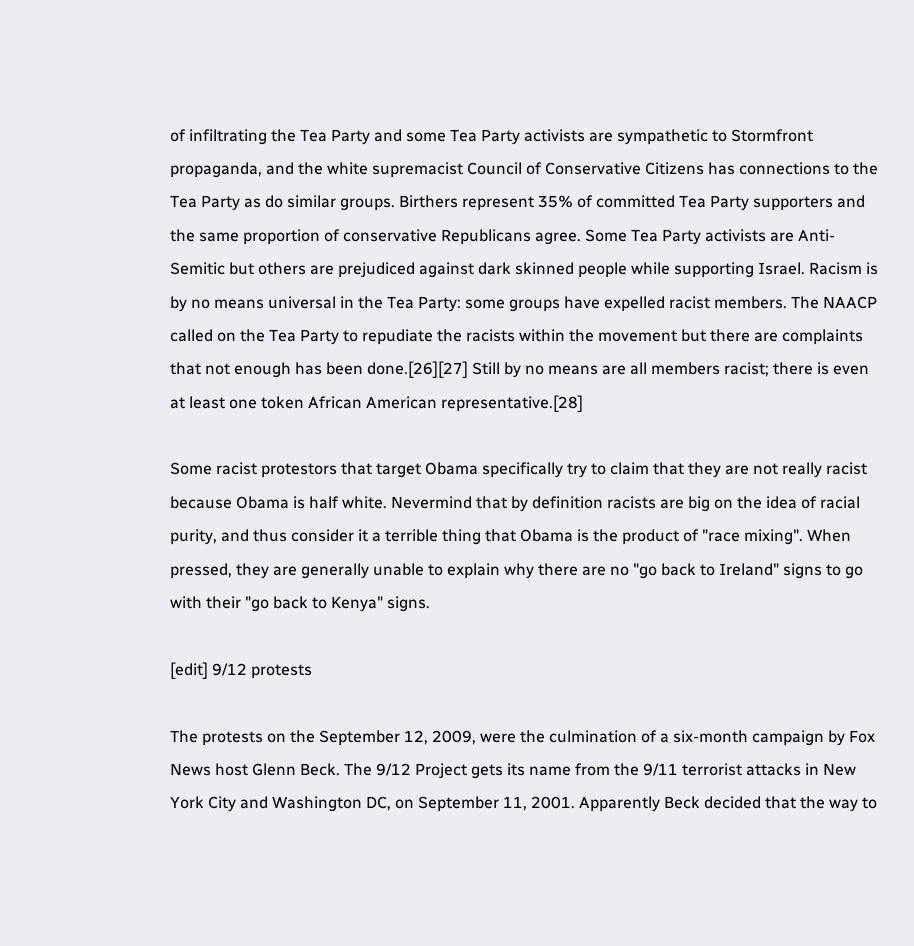of infiltrating the Tea Party and some Tea Party activists are sympathetic to Stormfront propaganda, and the white supremacist Council of Conservative Citizens has connections to the Tea Party as do similar groups. Birthers represent 35% of committed Tea Party supporters and the same proportion of conservative Republicans agree. Some Tea Party activists are Anti-Semitic but others are prejudiced against dark skinned people while supporting Israel. Racism is by no means universal in the Tea Party: some groups have expelled racist members. The NAACP called on the Tea Party to repudiate the racists within the movement but there are complaints that not enough has been done.[26][27] Still by no means are all members racist; there is even at least one token African American representative.[28]

Some racist protestors that target Obama specifically try to claim that they are not really racist because Obama is half white. Nevermind that by definition racists are big on the idea of racial purity, and thus consider it a terrible thing that Obama is the product of "race mixing". When pressed, they are generally unable to explain why there are no "go back to Ireland" signs to go with their "go back to Kenya" signs.

[edit] 9/12 protests

The protests on the September 12, 2009, were the culmination of a six-month campaign by Fox News host Glenn Beck. The 9/12 Project gets its name from the 9/11 terrorist attacks in New York City and Washington DC, on September 11, 2001. Apparently Beck decided that the way to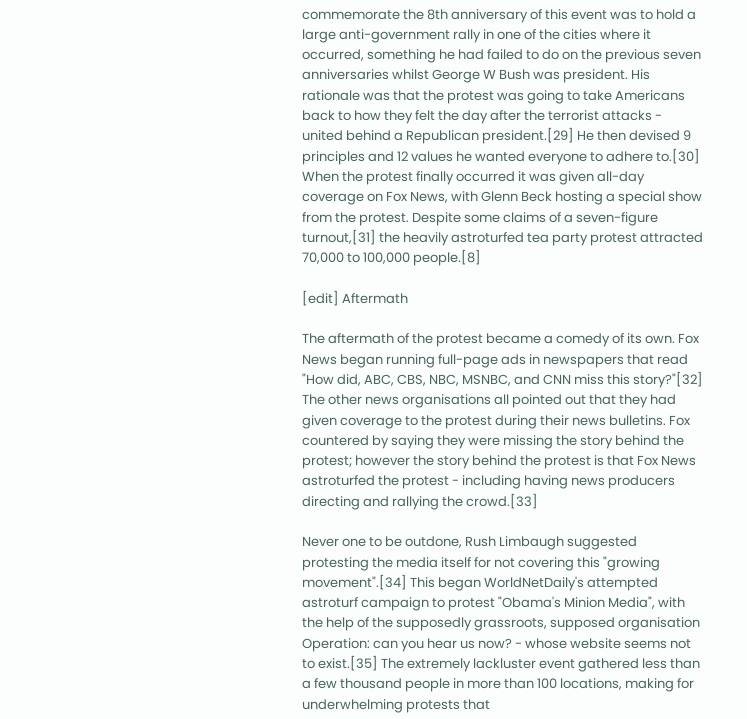commemorate the 8th anniversary of this event was to hold a large anti-government rally in one of the cities where it occurred, something he had failed to do on the previous seven anniversaries whilst George W Bush was president. His rationale was that the protest was going to take Americans back to how they felt the day after the terrorist attacks - united behind a Republican president.[29] He then devised 9 principles and 12 values he wanted everyone to adhere to.[30] When the protest finally occurred it was given all-day coverage on Fox News, with Glenn Beck hosting a special show from the protest. Despite some claims of a seven-figure turnout,[31] the heavily astroturfed tea party protest attracted 70,000 to 100,000 people.[8]

[edit] Aftermath

The aftermath of the protest became a comedy of its own. Fox News began running full-page ads in newspapers that read "How did, ABC, CBS, NBC, MSNBC, and CNN miss this story?"[32] The other news organisations all pointed out that they had given coverage to the protest during their news bulletins. Fox countered by saying they were missing the story behind the protest; however the story behind the protest is that Fox News astroturfed the protest - including having news producers directing and rallying the crowd.[33]

Never one to be outdone, Rush Limbaugh suggested protesting the media itself for not covering this "growing movement".[34] This began WorldNetDaily's attempted astroturf campaign to protest "Obama's Minion Media", with the help of the supposedly grassroots, supposed organisation Operation: can you hear us now? - whose website seems not to exist.[35] The extremely lackluster event gathered less than a few thousand people in more than 100 locations, making for underwhelming protests that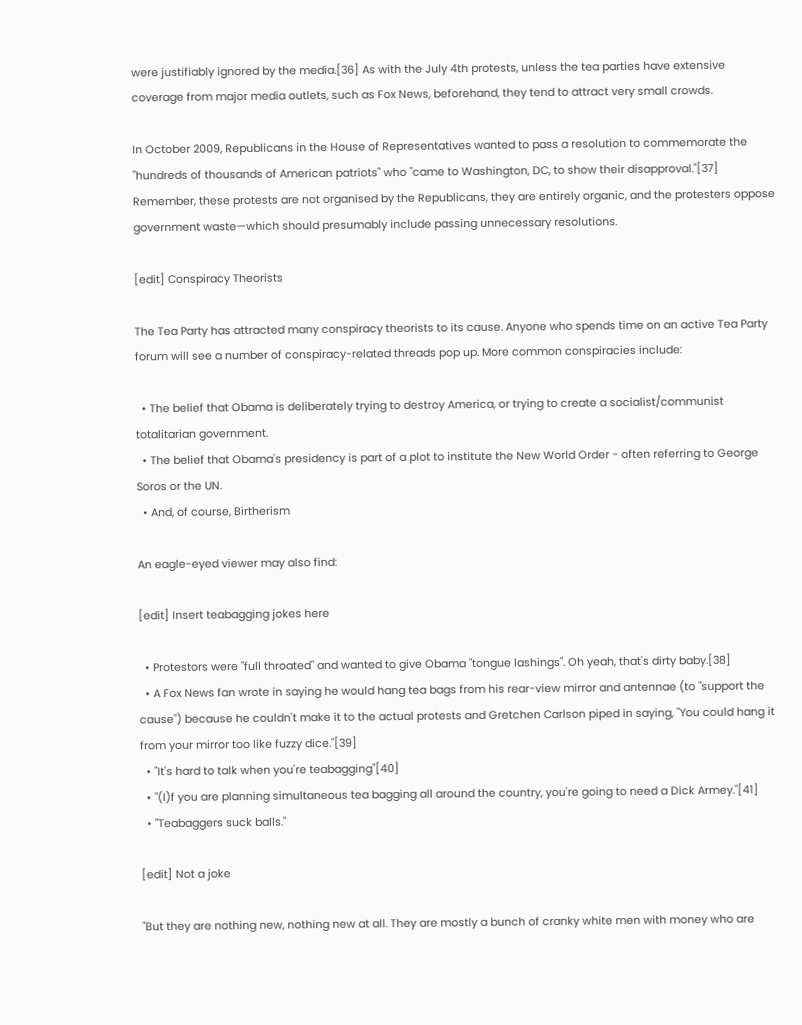were justifiably ignored by the media.[36] As with the July 4th protests, unless the tea parties have extensive coverage from major media outlets, such as Fox News, beforehand, they tend to attract very small crowds.

In October 2009, Republicans in the House of Representatives wanted to pass a resolution to commemorate the "hundreds of thousands of American patriots" who "came to Washington, DC, to show their disapproval."[37] Remember, these protests are not organised by the Republicans, they are entirely organic, and the protesters oppose government waste—which should presumably include passing unnecessary resolutions.

[edit] Conspiracy Theorists

The Tea Party has attracted many conspiracy theorists to its cause. Anyone who spends time on an active Tea Party forum will see a number of conspiracy-related threads pop up. More common conspiracies include:

  • The belief that Obama is deliberately trying to destroy America, or trying to create a socialist/communist totalitarian government.
  • The belief that Obama's presidency is part of a plot to institute the New World Order - often referring to George Soros or the UN.
  • And, of course, Birtherism

An eagle-eyed viewer may also find:

[edit] Insert teabagging jokes here

  • Protestors were "full throated" and wanted to give Obama "tongue lashings". Oh yeah, that's dirty baby.[38]
  • A Fox News fan wrote in saying he would hang tea bags from his rear-view mirror and antennae (to "support the cause") because he couldn't make it to the actual protests and Gretchen Carlson piped in saying, "You could hang it from your mirror too like fuzzy dice."[39]
  • "It's hard to talk when you're teabagging"[40]
  • "(I)f you are planning simultaneous tea bagging all around the country, you're going to need a Dick Armey."[41]
  • "Teabaggers suck balls."

[edit] Not a joke

"But they are nothing new, nothing new at all. They are mostly a bunch of cranky white men with money who are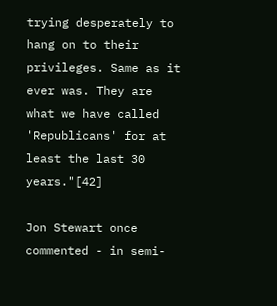trying desperately to hang on to their privileges. Same as it ever was. They are what we have called 'Republicans' for at least the last 30 years."[42]

Jon Stewart once commented - in semi-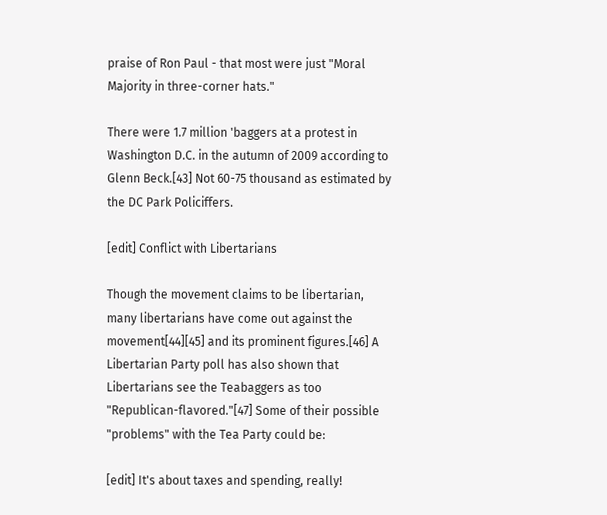praise of Ron Paul - that most were just "Moral Majority in three-corner hats."

There were 1.7 million 'baggers at a protest in Washington D.C. in the autumn of 2009 according to Glenn Beck.[43] Not 60-75 thousand as estimated by the DC Park Policiffers.

[edit] Conflict with Libertarians

Though the movement claims to be libertarian, many libertarians have come out against the movement[44][45] and its prominent figures.[46] A Libertarian Party poll has also shown that Libertarians see the Teabaggers as too "Republican-flavored."[47] Some of their possible "problems" with the Tea Party could be:

[edit] It's about taxes and spending, really!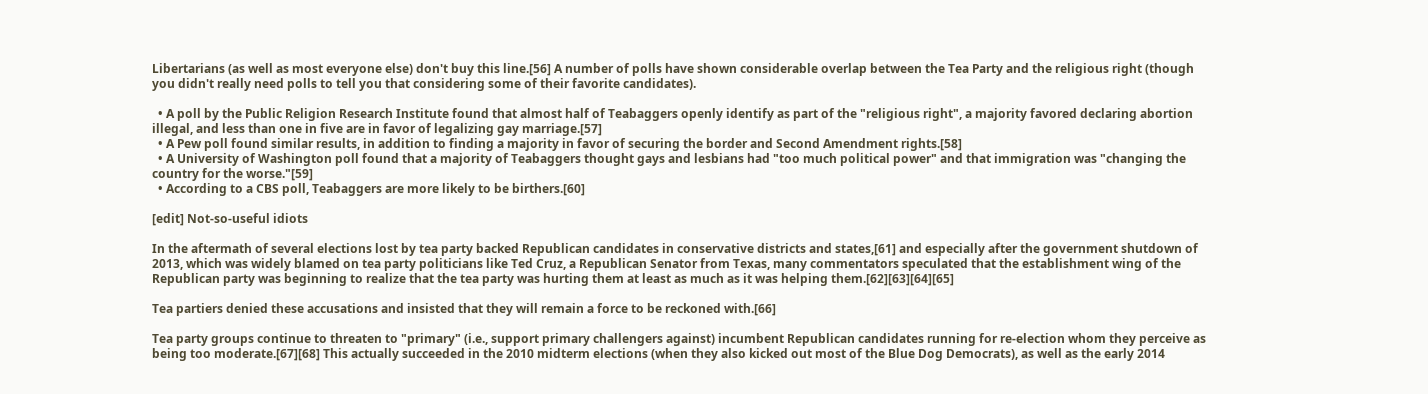Libertarians (as well as most everyone else) don't buy this line.[56] A number of polls have shown considerable overlap between the Tea Party and the religious right (though you didn't really need polls to tell you that considering some of their favorite candidates).

  • A poll by the Public Religion Research Institute found that almost half of Teabaggers openly identify as part of the "religious right", a majority favored declaring abortion illegal, and less than one in five are in favor of legalizing gay marriage.[57]
  • A Pew poll found similar results, in addition to finding a majority in favor of securing the border and Second Amendment rights.[58]
  • A University of Washington poll found that a majority of Teabaggers thought gays and lesbians had "too much political power" and that immigration was "changing the country for the worse."[59]
  • According to a CBS poll, Teabaggers are more likely to be birthers.[60]

[edit] Not-so-useful idiots

In the aftermath of several elections lost by tea party backed Republican candidates in conservative districts and states,[61] and especially after the government shutdown of 2013, which was widely blamed on tea party politicians like Ted Cruz, a Republican Senator from Texas, many commentators speculated that the establishment wing of the Republican party was beginning to realize that the tea party was hurting them at least as much as it was helping them.[62][63][64][65]

Tea partiers denied these accusations and insisted that they will remain a force to be reckoned with.[66]

Tea party groups continue to threaten to "primary" (i.e., support primary challengers against) incumbent Republican candidates running for re-election whom they perceive as being too moderate.[67][68] This actually succeeded in the 2010 midterm elections (when they also kicked out most of the Blue Dog Democrats), as well as the early 2014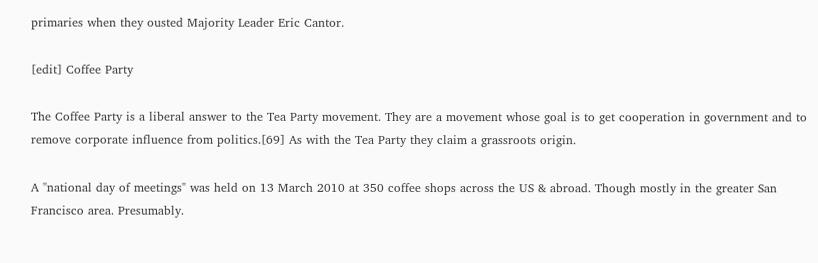primaries when they ousted Majority Leader Eric Cantor.

[edit] Coffee Party

The Coffee Party is a liberal answer to the Tea Party movement. They are a movement whose goal is to get cooperation in government and to remove corporate influence from politics.[69] As with the Tea Party they claim a grassroots origin.

A "national day of meetings" was held on 13 March 2010 at 350 coffee shops across the US & abroad. Though mostly in the greater San Francisco area. Presumably.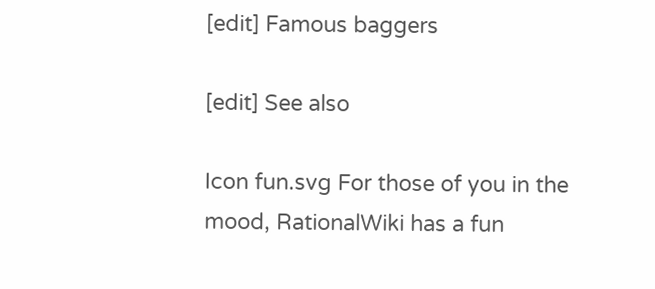[edit] Famous baggers

[edit] See also

Icon fun.svg For those of you in the mood, RationalWiki has a fun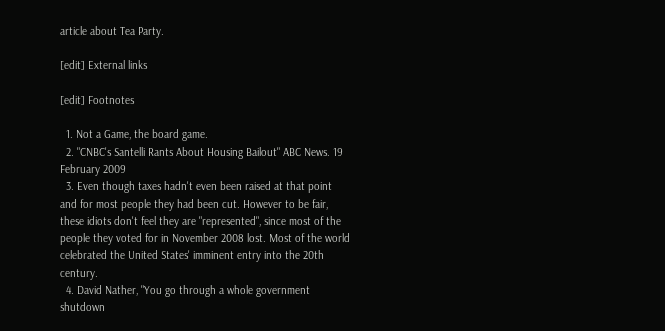article about Tea Party.

[edit] External links

[edit] Footnotes

  1. Not a Game, the board game.
  2. "CNBC's Santelli Rants About Housing Bailout" ABC News. 19 February 2009
  3. Even though taxes hadn't even been raised at that point and for most people they had been cut. However to be fair, these idiots don't feel they are "represented", since most of the people they voted for in November 2008 lost. Most of the world celebrated the United States' imminent entry into the 20th century.
  4. David Nather, "You go through a whole government shutdown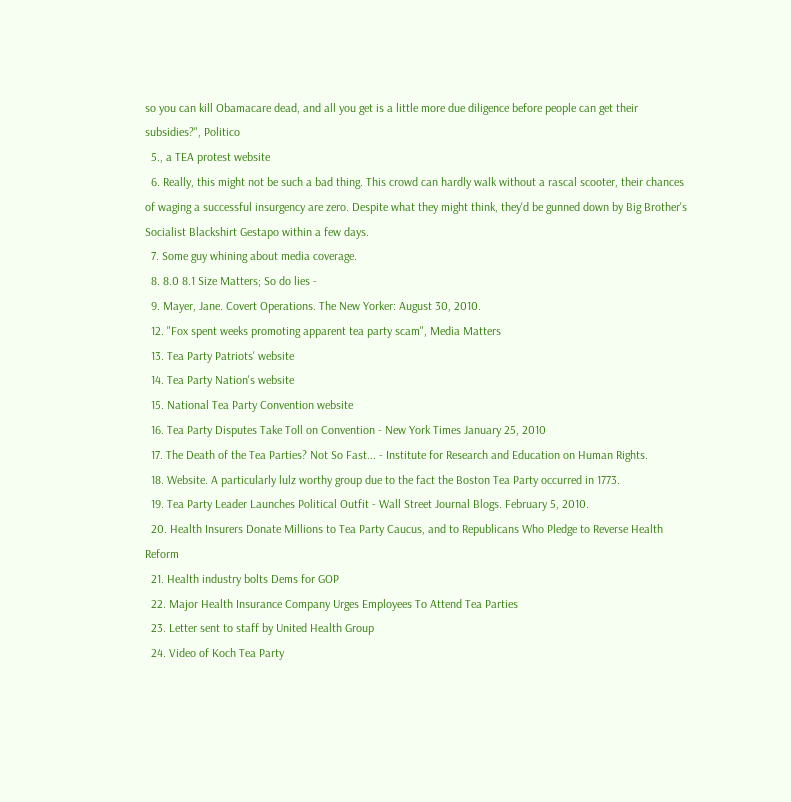so you can kill Obamacare dead, and all you get is a little more due diligence before people can get their subsidies?", Politico
  5., a TEA protest website
  6. Really, this might not be such a bad thing. This crowd can hardly walk without a rascal scooter, their chances of waging a successful insurgency are zero. Despite what they might think, they'd be gunned down by Big Brother's Socialist Blackshirt Gestapo within a few days.
  7. Some guy whining about media coverage.
  8. 8.0 8.1 Size Matters; So do lies -
  9. Mayer, Jane. Covert Operations. The New Yorker: August 30, 2010.
  12. "Fox spent weeks promoting apparent tea party scam", Media Matters
  13. Tea Party Patriots' website
  14. Tea Party Nation's website
  15. National Tea Party Convention website
  16. Tea Party Disputes Take Toll on Convention - New York Times January 25, 2010
  17. The Death of the Tea Parties? Not So Fast... - Institute for Research and Education on Human Rights.
  18. Website. A particularly lulz worthy group due to the fact the Boston Tea Party occurred in 1773.
  19. Tea Party Leader Launches Political Outfit - Wall Street Journal Blogs. February 5, 2010.
  20. Health Insurers Donate Millions to Tea Party Caucus, and to Republicans Who Pledge to Reverse Health Reform
  21. Health industry bolts Dems for GOP
  22. Major Health Insurance Company Urges Employees To Attend Tea Parties
  23. Letter sent to staff by United Health Group
  24. Video of Koch Tea Party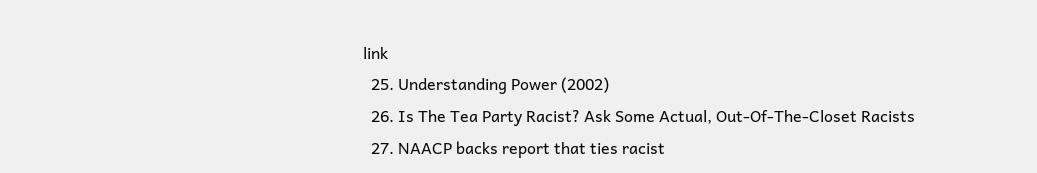link
  25. Understanding Power (2002)
  26. Is The Tea Party Racist? Ask Some Actual, Out-Of-The-Closet Racists
  27. NAACP backs report that ties racist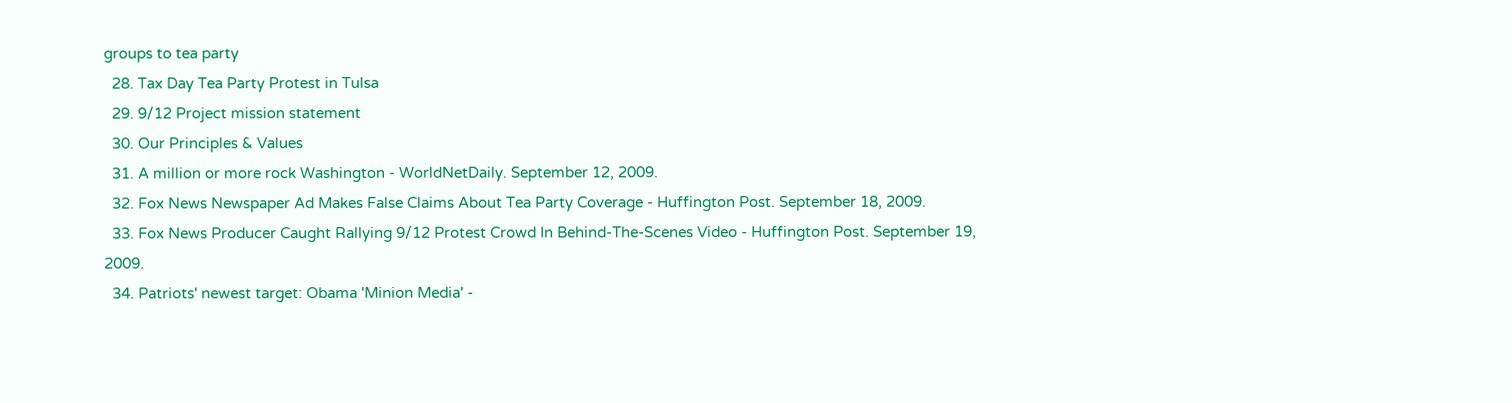groups to tea party
  28. Tax Day Tea Party Protest in Tulsa
  29. 9/12 Project mission statement
  30. Our Principles & Values
  31. A million or more rock Washington - WorldNetDaily. September 12, 2009.
  32. Fox News Newspaper Ad Makes False Claims About Tea Party Coverage - Huffington Post. September 18, 2009.
  33. Fox News Producer Caught Rallying 9/12 Protest Crowd In Behind-The-Scenes Video - Huffington Post. September 19, 2009.
  34. Patriots' newest target: Obama 'Minion Media' -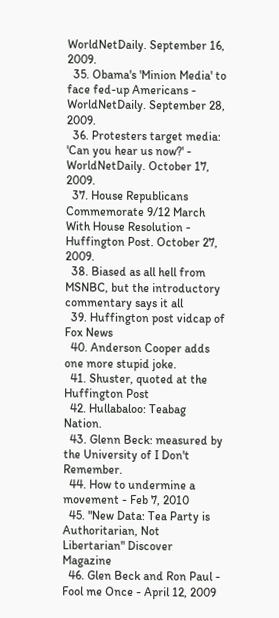WorldNetDaily. September 16, 2009.
  35. Obama's 'Minion Media' to face fed-up Americans - WorldNetDaily. September 28, 2009.
  36. Protesters target media: 'Can you hear us now?' - WorldNetDaily. October 17, 2009.
  37. House Republicans Commemorate 9/12 March With House Resolution - Huffington Post. October 27, 2009.
  38. Biased as all hell from MSNBC, but the introductory commentary says it all
  39. Huffington post vidcap of Fox News
  40. Anderson Cooper adds one more stupid joke.
  41. Shuster, quoted at the Huffington Post
  42. Hullabaloo: Teabag Nation.
  43. Glenn Beck: measured by the University of I Don't Remember.
  44. How to undermine a movement - Feb 7, 2010
  45. "New Data: Tea Party is Authoritarian, Not Libertarian" Discover Magazine
  46. Glen Beck and Ron Paul - Fool me Once - April 12, 2009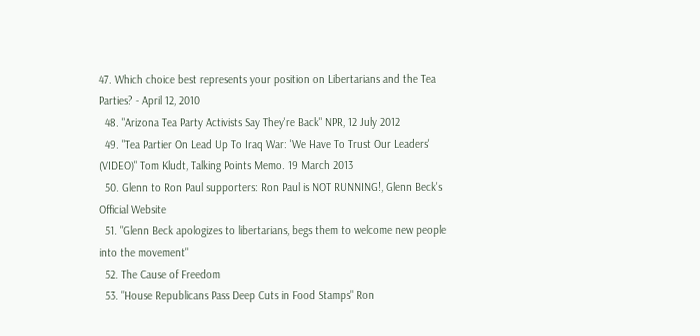47. Which choice best represents your position on Libertarians and the Tea Parties? - April 12, 2010
  48. "Arizona Tea Party Activists Say They're Back" NPR, 12 July 2012
  49. "Tea Partier On Lead Up To Iraq War: 'We Have To Trust Our Leaders' (VIDEO)" Tom Kludt, Talking Points Memo. 19 March 2013
  50. Glenn to Ron Paul supporters: Ron Paul is NOT RUNNING!, Glenn Beck's Official Website
  51. "Glenn Beck apologizes to libertarians, begs them to welcome new people into the movement"
  52. The Cause of Freedom
  53. "House Republicans Pass Deep Cuts in Food Stamps" Ron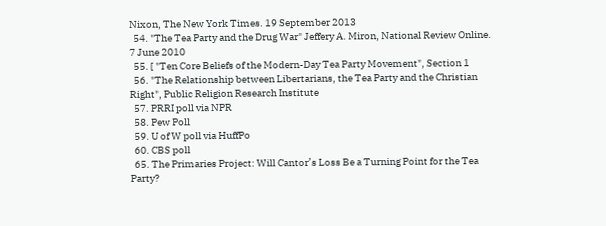Nixon, The New York Times. 19 September 2013
  54. "The Tea Party and the Drug War" Jeffery A. Miron, National Review Online. 7 June 2010
  55. [ "Ten Core Beliefs of the Modern-Day Tea Party Movement", Section 1
  56. "The Relationship between Libertarians, the Tea Party and the Christian Right", Public Religion Research Institute
  57. PRRI poll via NPR
  58. Pew Poll
  59. U of W poll via HuffPo
  60. CBS poll
  65. The Primaries Project: Will Cantor’s Loss Be a Turning Point for the Tea Party?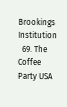Brookings Institution
  69. The Coffee Party USA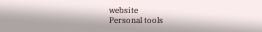website
Personal tools